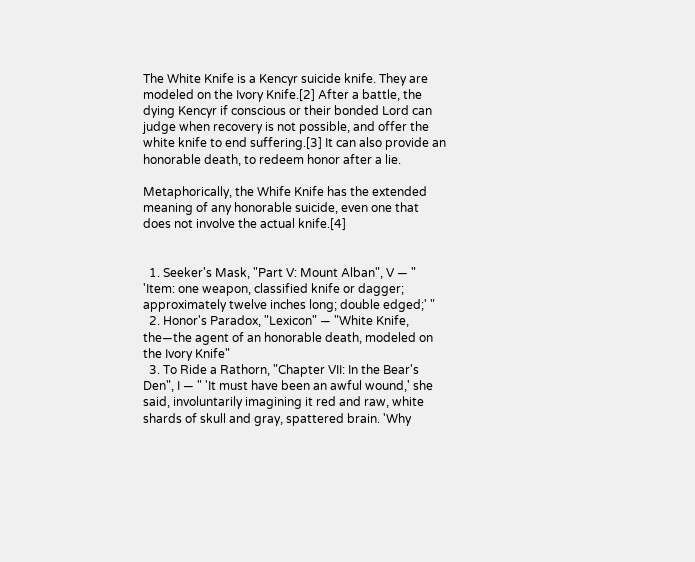The White Knife is a Kencyr suicide knife. They are modeled on the Ivory Knife.[2] After a battle, the dying Kencyr if conscious or their bonded Lord can judge when recovery is not possible, and offer the white knife to end suffering.[3] It can also provide an honorable death, to redeem honor after a lie.

Metaphorically, the Whife Knife has the extended meaning of any honorable suicide, even one that does not involve the actual knife.[4]


  1. Seeker's Mask, "Part V: Mount Alban", V — " 'Item: one weapon, classified knife or dagger; approximately twelve inches long; double edged;' "
  2. Honor's Paradox, "Lexicon" — "White Knife, the—the agent of an honorable death, modeled on the Ivory Knife"
  3. To Ride a Rathorn, "Chapter VII: In the Bear's Den", I — " 'It must have been an awful wound,' she said, involuntarily imagining it red and raw, white shards of skull and gray, spattered brain. 'Why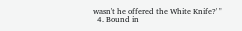wasn't he offered the White Knife?' "
  4. Bound in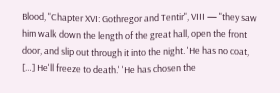Blood, "Chapter XVI: Gothregor and Tentir", VIII — "they saw him walk down the length of the great hall, open the front door, and slip out through it into the night. 'He has no coat, […] He'll freeze to death.' 'He has chosen the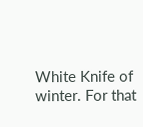White Knife of winter. For that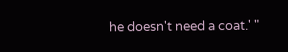he doesn't need a coat.' "